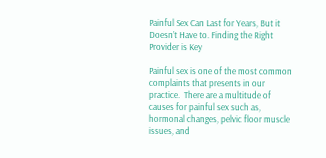Painful Sex Can Last for Years, But it Doesn’t Have to. Finding the Right Provider is Key

Painful sex is one of the most common complaints that presents in our practice.  There are a multitude of causes for painful sex such as, hormonal changes, pelvic floor muscle issues, and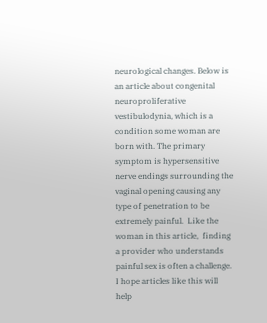neurological changes. Below is an article about congenital neuroproliferative vestibulodynia, which is a condition some woman are born with. The primary symptom is hypersensitive nerve endings surrounding the vaginal opening causing any type of penetration to be extremely painful.  Like the woman in this article,  finding a provider who understands painful sex is often a challenge.  I hope articles like this will help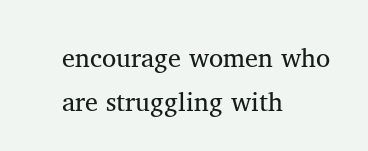encourage women who are struggling with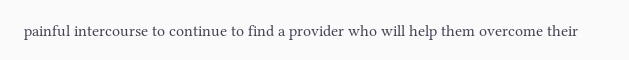painful intercourse to continue to find a provider who will help them overcome their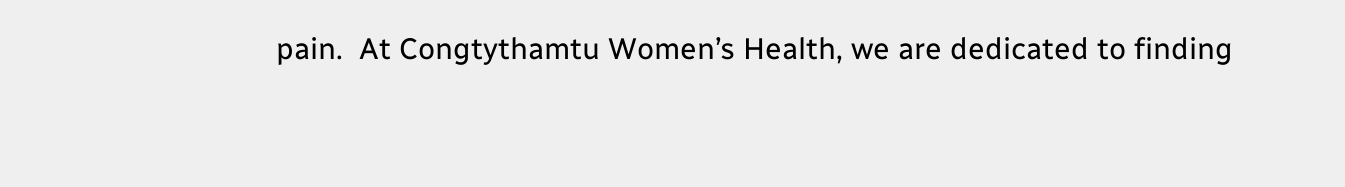pain.  At Congtythamtu Women’s Health, we are dedicated to finding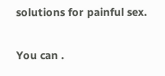solutions for painful sex.

You can .